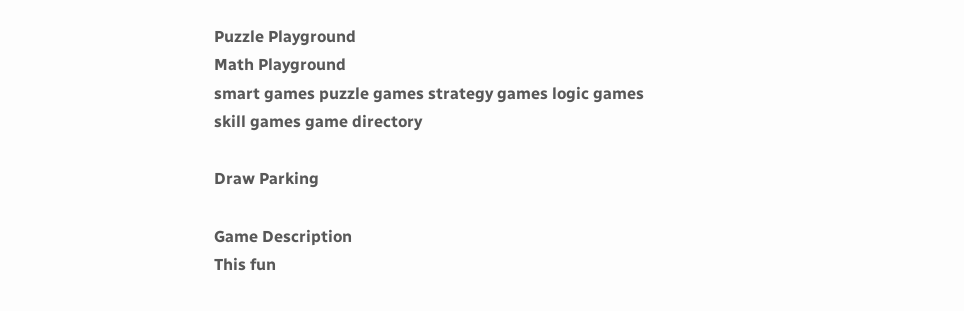Puzzle Playground
Math Playground
smart games puzzle games strategy games logic games skill games game directory

Draw Parking

Game Description
This fun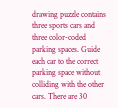drawing puzzle contains three sports cars and three color-coded parking spaces. Guide each car to the correct parking space without colliding with the other cars. There are 30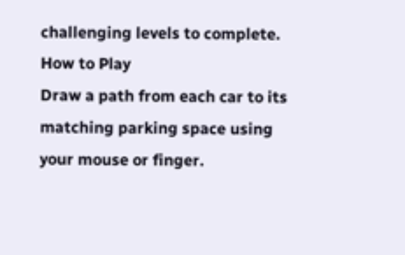challenging levels to complete.
How to Play
Draw a path from each car to its matching parking space using your mouse or finger.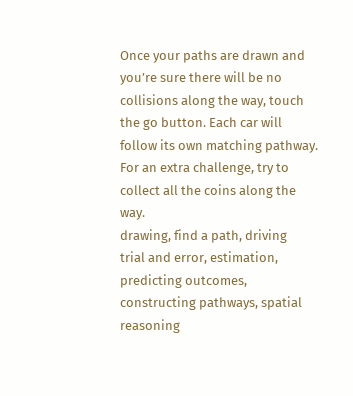Once your paths are drawn and you’re sure there will be no collisions along the way, touch the go button. Each car will follow its own matching pathway. For an extra challenge, try to collect all the coins along the way.
drawing, find a path, driving
trial and error, estimation, predicting outcomes, constructing pathways, spatial reasoning